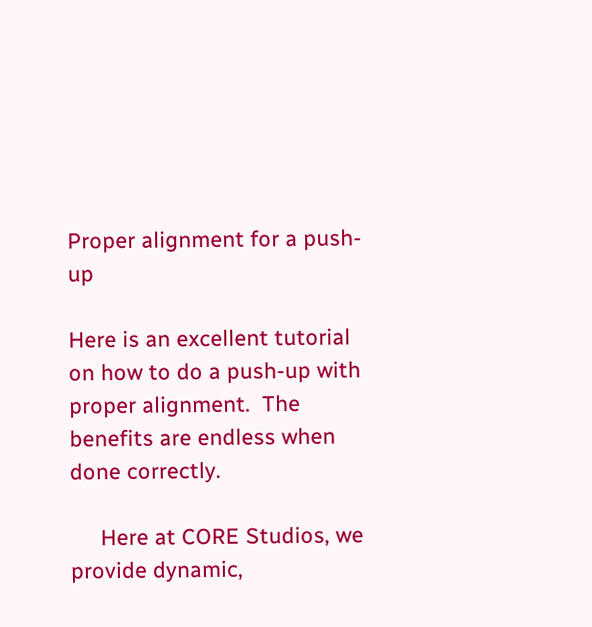Proper alignment for a push-up

Here is an excellent tutorial on how to do a push-up with proper alignment.  The benefits are endless when done correctly.

     Here at CORE Studios, we provide dynamic,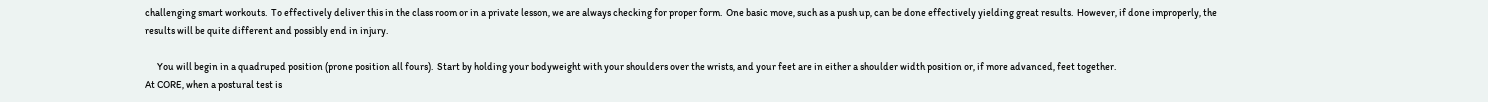challenging smart workouts.  To effectively deliver this in the class room or in a private lesson, we are always checking for proper form.  One basic move, such as a push up, can be done effectively yielding great results.  However, if done improperly, the results will be quite different and possibly end in injury.

      You will begin in a quadruped position (prone position all fours).  Start by holding your bodyweight with your shoulders over the wrists, and your feet are in either a shoulder width position or, if more advanced, feet together.
At CORE, when a postural test is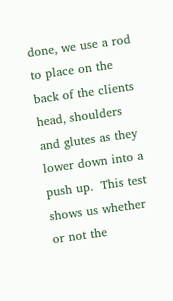done, we use a rod to place on the back of the clients head, shoulders and glutes as they lower down into a push up.  This test shows us whether or not the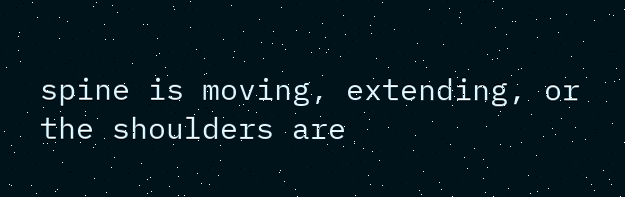spine is moving, extending, or the shoulders are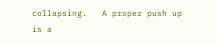collapsing.   A proper push up is a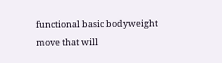functional basic bodyweight move that will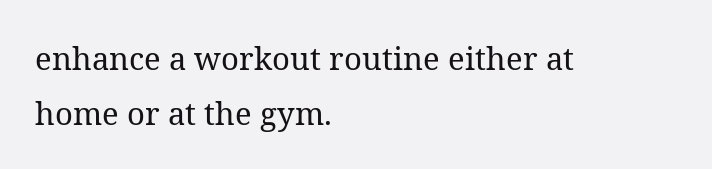enhance a workout routine either at home or at the gym.